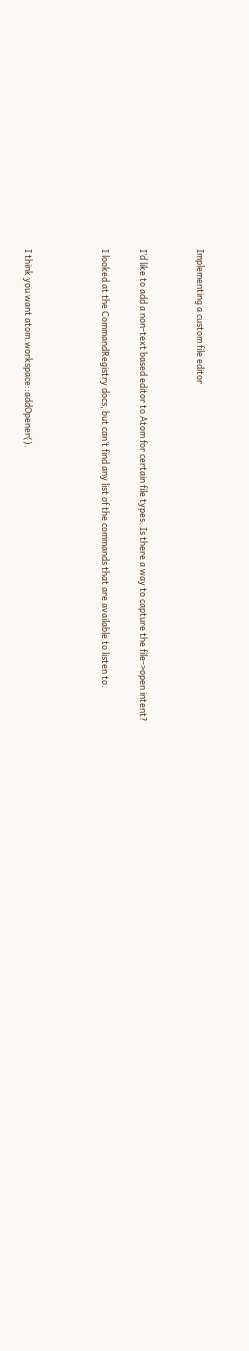Implementing a custom file editor


I’d like to add a non-text based editor to Atom for certain file types. Is there a way to capture the file->open intent?

I looked at the CommandRegistry docs, but can’t find any list of the commands that are available to listen to.



I think you want atom.workspace::addOpener().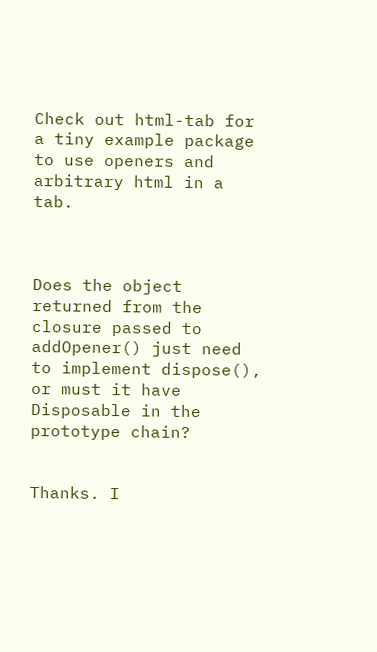Check out html-tab for a tiny example package to use openers and arbitrary html in a tab.



Does the object returned from the closure passed to addOpener() just need to implement dispose(), or must it have Disposable in the prototype chain?


Thanks. I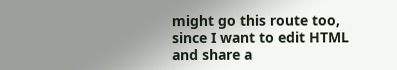might go this route too, since I want to edit HTML and share a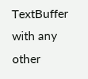TextBuffer with any other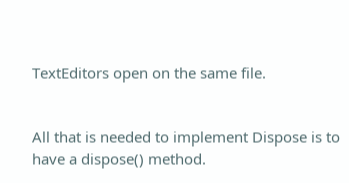TextEditors open on the same file.


All that is needed to implement Dispose is to have a dispose() method.